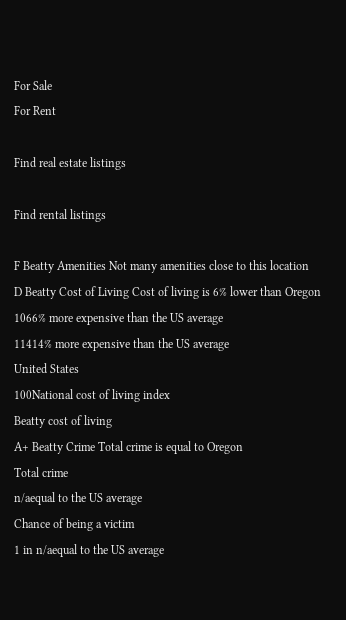For Sale
For Rent

Find real estate listings

Find rental listings

F Beatty Amenities Not many amenities close to this location
D Beatty Cost of Living Cost of living is 6% lower than Oregon
1066% more expensive than the US average
11414% more expensive than the US average
United States
100National cost of living index
Beatty cost of living
A+ Beatty Crime Total crime is equal to Oregon
Total crime
n/aequal to the US average
Chance of being a victim
1 in n/aequal to the US average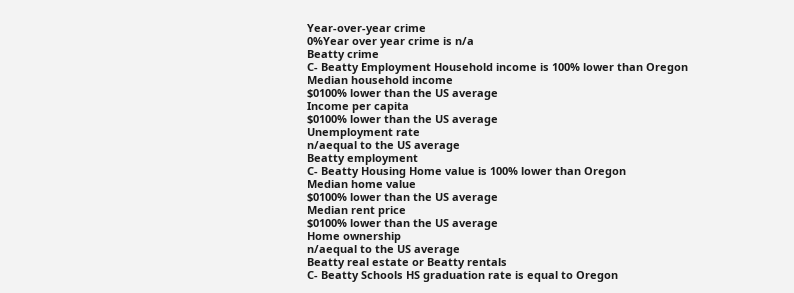Year-over-year crime
0%Year over year crime is n/a
Beatty crime
C- Beatty Employment Household income is 100% lower than Oregon
Median household income
$0100% lower than the US average
Income per capita
$0100% lower than the US average
Unemployment rate
n/aequal to the US average
Beatty employment
C- Beatty Housing Home value is 100% lower than Oregon
Median home value
$0100% lower than the US average
Median rent price
$0100% lower than the US average
Home ownership
n/aequal to the US average
Beatty real estate or Beatty rentals
C- Beatty Schools HS graduation rate is equal to Oregon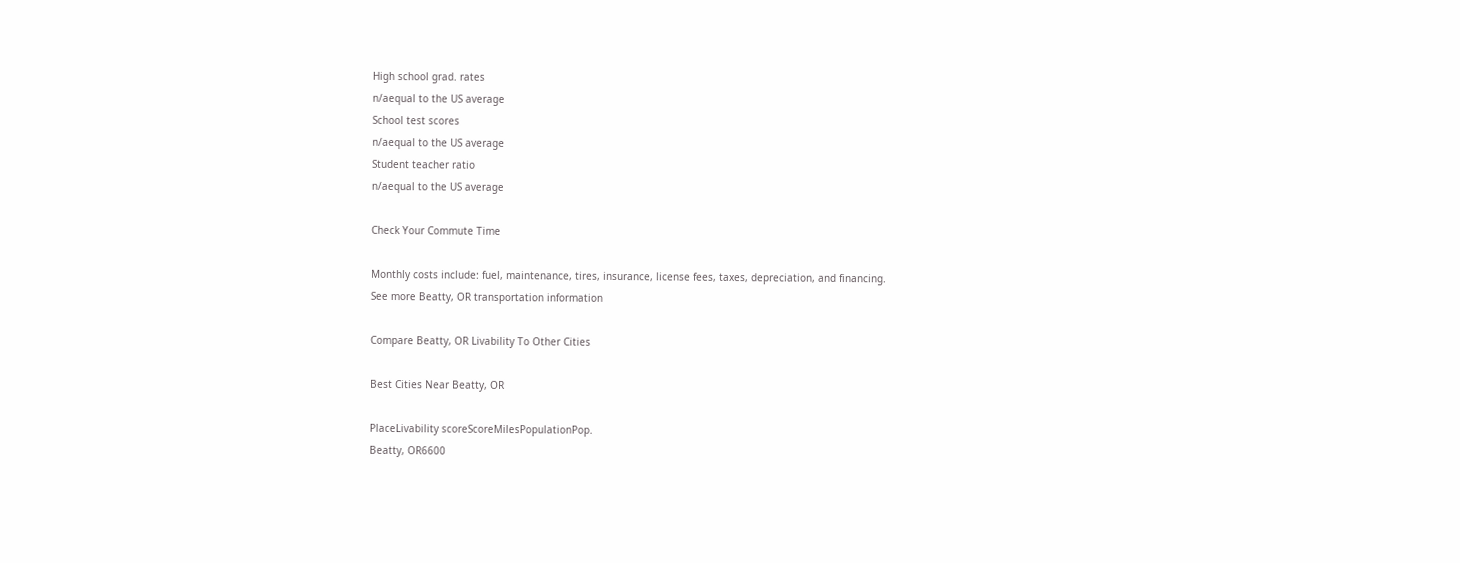High school grad. rates
n/aequal to the US average
School test scores
n/aequal to the US average
Student teacher ratio
n/aequal to the US average

Check Your Commute Time

Monthly costs include: fuel, maintenance, tires, insurance, license fees, taxes, depreciation, and financing.
See more Beatty, OR transportation information

Compare Beatty, OR Livability To Other Cities

Best Cities Near Beatty, OR

PlaceLivability scoreScoreMilesPopulationPop.
Beatty, OR6600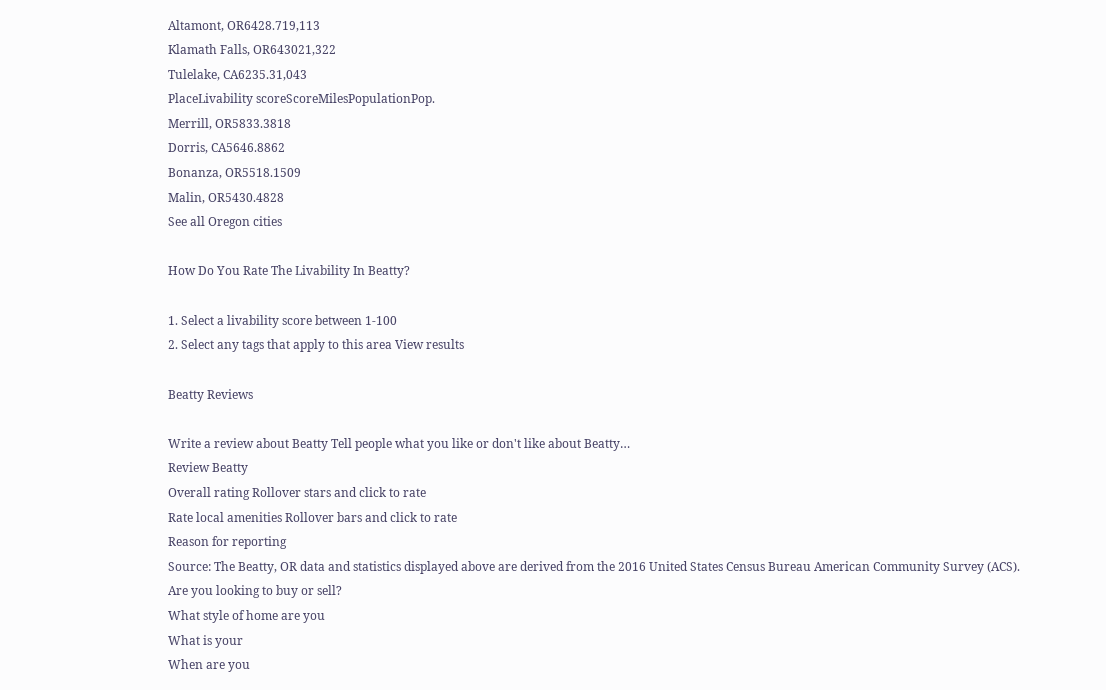Altamont, OR6428.719,113
Klamath Falls, OR643021,322
Tulelake, CA6235.31,043
PlaceLivability scoreScoreMilesPopulationPop.
Merrill, OR5833.3818
Dorris, CA5646.8862
Bonanza, OR5518.1509
Malin, OR5430.4828
See all Oregon cities

How Do You Rate The Livability In Beatty?

1. Select a livability score between 1-100
2. Select any tags that apply to this area View results

Beatty Reviews

Write a review about Beatty Tell people what you like or don't like about Beatty…
Review Beatty
Overall rating Rollover stars and click to rate
Rate local amenities Rollover bars and click to rate
Reason for reporting
Source: The Beatty, OR data and statistics displayed above are derived from the 2016 United States Census Bureau American Community Survey (ACS).
Are you looking to buy or sell?
What style of home are you
What is your
When are you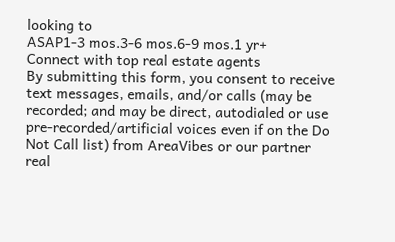looking to
ASAP1-3 mos.3-6 mos.6-9 mos.1 yr+
Connect with top real estate agents
By submitting this form, you consent to receive text messages, emails, and/or calls (may be recorded; and may be direct, autodialed or use pre-recorded/artificial voices even if on the Do Not Call list) from AreaVibes or our partner real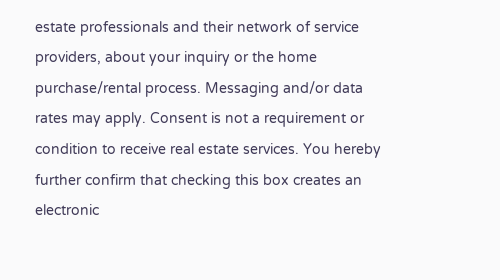estate professionals and their network of service providers, about your inquiry or the home purchase/rental process. Messaging and/or data rates may apply. Consent is not a requirement or condition to receive real estate services. You hereby further confirm that checking this box creates an electronic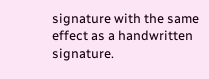signature with the same effect as a handwritten signature.